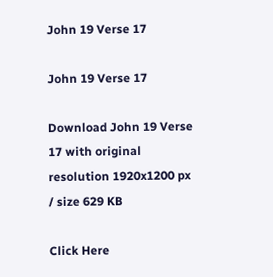John 19 Verse 17

John 19 Verse 17

Download John 19 Verse 17 with original resolution 1920x1200 px / size 629 KB

Click Here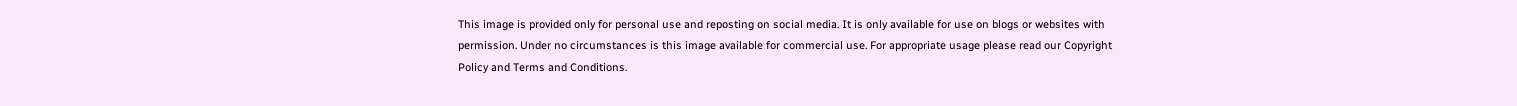This image is provided only for personal use and reposting on social media. It is only available for use on blogs or websites with permission. Under no circumstances is this image available for commercial use. For appropriate usage please read our Copyright Policy and Terms and Conditions.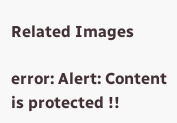Related Images

error: Alert: Content is protected !!